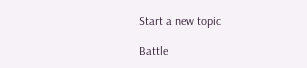Start a new topic

Battle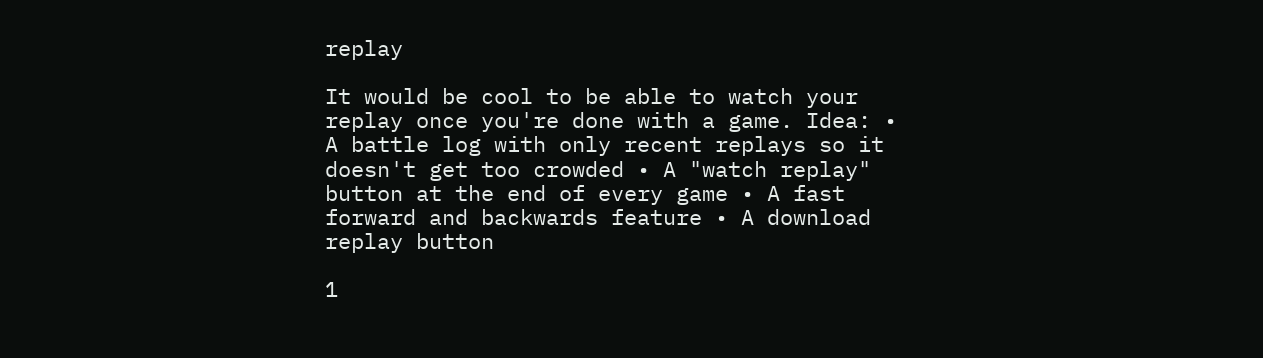replay

It would be cool to be able to watch your replay once you're done with a game. Idea: • A battle log with only recent replays so it doesn't get too crowded • A "watch replay" button at the end of every game • A fast forward and backwards feature • A download replay button

1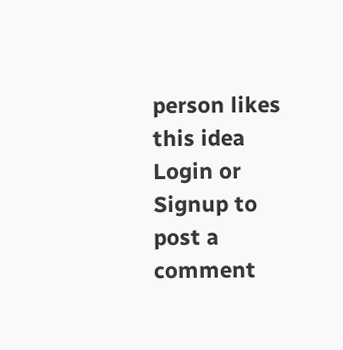person likes this idea
Login or Signup to post a comment